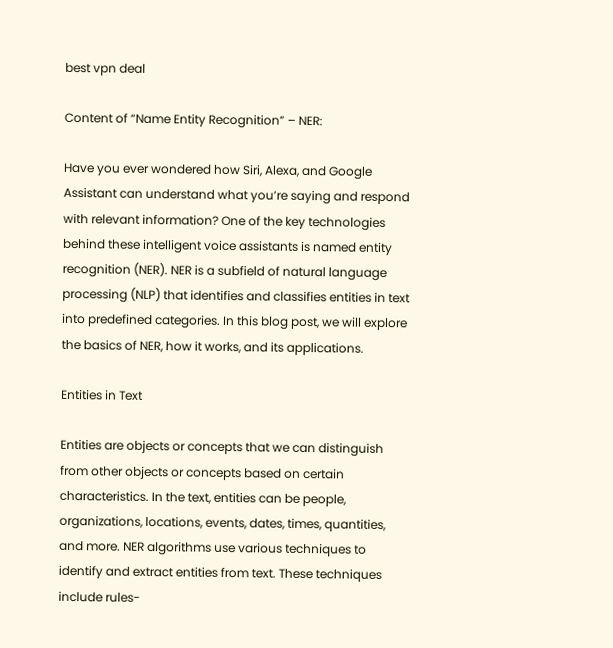best vpn deal

Content of “Name Entity Recognition” – NER:

Have you ever wondered how Siri, Alexa, and Google Assistant can understand what you’re saying and respond with relevant information? One of the key technologies behind these intelligent voice assistants is named entity recognition (NER). NER is a subfield of natural language processing (NLP) that identifies and classifies entities in text into predefined categories. In this blog post, we will explore the basics of NER, how it works, and its applications.

Entities in Text

Entities are objects or concepts that we can distinguish from other objects or concepts based on certain characteristics. In the text, entities can be people, organizations, locations, events, dates, times, quantities, and more. NER algorithms use various techniques to identify and extract entities from text. These techniques include rules-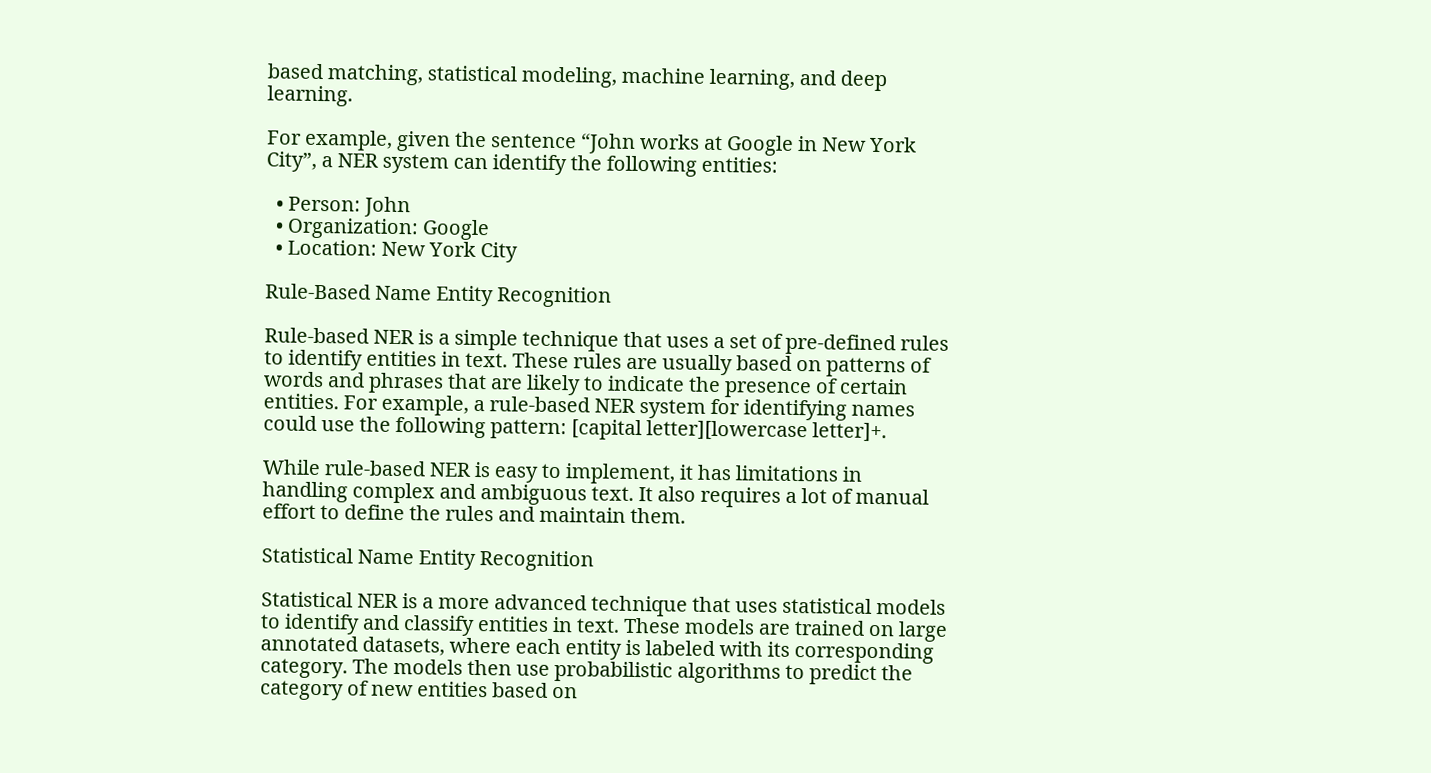based matching, statistical modeling, machine learning, and deep learning.

For example, given the sentence “John works at Google in New York City”, a NER system can identify the following entities:

  • Person: John
  • Organization: Google
  • Location: New York City

Rule-Based Name Entity Recognition

Rule-based NER is a simple technique that uses a set of pre-defined rules to identify entities in text. These rules are usually based on patterns of words and phrases that are likely to indicate the presence of certain entities. For example, a rule-based NER system for identifying names could use the following pattern: [capital letter][lowercase letter]+.

While rule-based NER is easy to implement, it has limitations in handling complex and ambiguous text. It also requires a lot of manual effort to define the rules and maintain them.

Statistical Name Entity Recognition

Statistical NER is a more advanced technique that uses statistical models to identify and classify entities in text. These models are trained on large annotated datasets, where each entity is labeled with its corresponding category. The models then use probabilistic algorithms to predict the category of new entities based on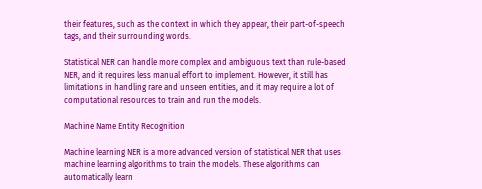their features, such as the context in which they appear, their part-of-speech tags, and their surrounding words.

Statistical NER can handle more complex and ambiguous text than rule-based NER, and it requires less manual effort to implement. However, it still has limitations in handling rare and unseen entities, and it may require a lot of computational resources to train and run the models.

Machine Name Entity Recognition

Machine learning NER is a more advanced version of statistical NER that uses machine learning algorithms to train the models. These algorithms can automatically learn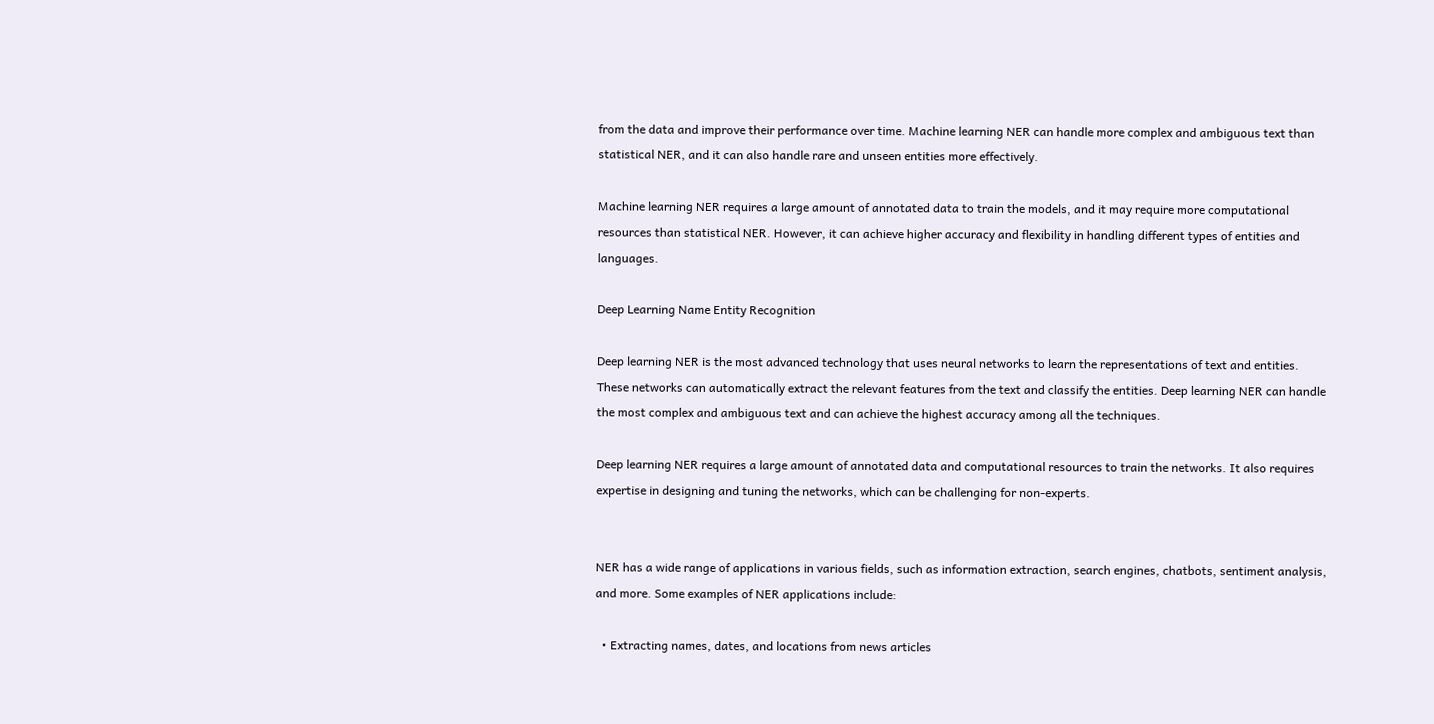from the data and improve their performance over time. Machine learning NER can handle more complex and ambiguous text than statistical NER, and it can also handle rare and unseen entities more effectively.

Machine learning NER requires a large amount of annotated data to train the models, and it may require more computational resources than statistical NER. However, it can achieve higher accuracy and flexibility in handling different types of entities and languages.

Deep Learning Name Entity Recognition

Deep learning NER is the most advanced technology that uses neural networks to learn the representations of text and entities. These networks can automatically extract the relevant features from the text and classify the entities. Deep learning NER can handle the most complex and ambiguous text and can achieve the highest accuracy among all the techniques.

Deep learning NER requires a large amount of annotated data and computational resources to train the networks. It also requires expertise in designing and tuning the networks, which can be challenging for non-experts.


NER has a wide range of applications in various fields, such as information extraction, search engines, chatbots, sentiment analysis, and more. Some examples of NER applications include:

  • Extracting names, dates, and locations from news articles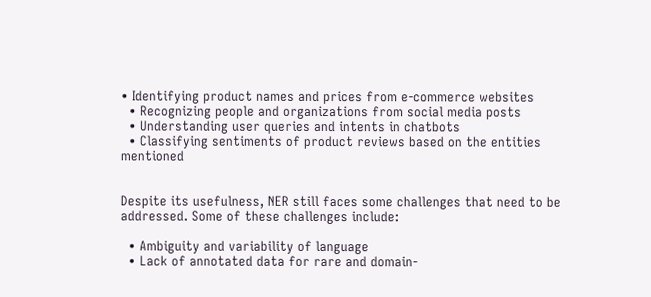• Identifying product names and prices from e-commerce websites
  • Recognizing people and organizations from social media posts
  • Understanding user queries and intents in chatbots
  • Classifying sentiments of product reviews based on the entities mentioned


Despite its usefulness, NER still faces some challenges that need to be addressed. Some of these challenges include:

  • Ambiguity and variability of language
  • Lack of annotated data for rare and domain-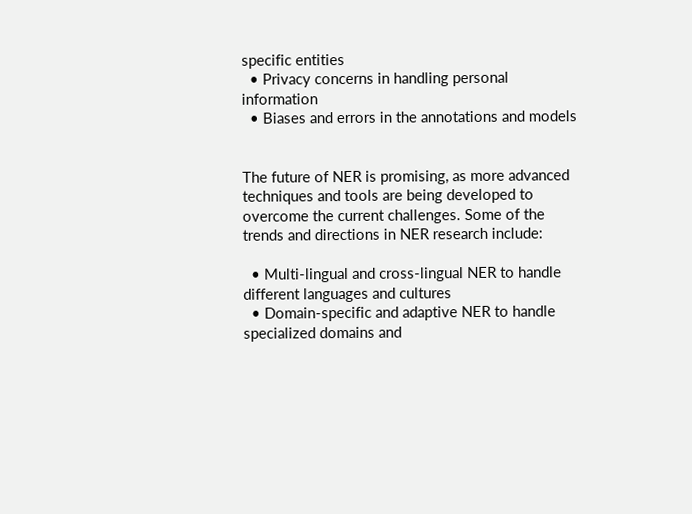specific entities
  • Privacy concerns in handling personal information
  • Biases and errors in the annotations and models


The future of NER is promising, as more advanced techniques and tools are being developed to overcome the current challenges. Some of the trends and directions in NER research include:

  • Multi-lingual and cross-lingual NER to handle different languages and cultures
  • Domain-specific and adaptive NER to handle specialized domains and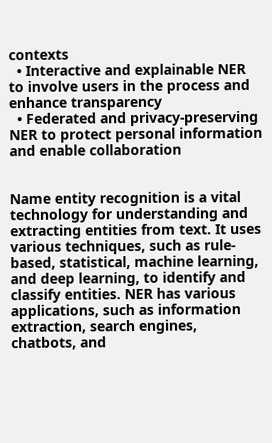contexts
  • Interactive and explainable NER to involve users in the process and enhance transparency
  • Federated and privacy-preserving NER to protect personal information and enable collaboration


Name entity recognition is a vital technology for understanding and extracting entities from text. It uses various techniques, such as rule-based, statistical, machine learning, and deep learning, to identify and classify entities. NER has various applications, such as information extraction, search engines, chatbots, and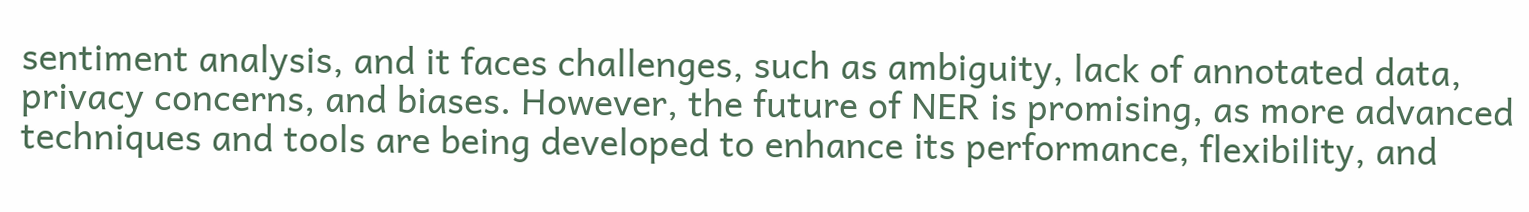sentiment analysis, and it faces challenges, such as ambiguity, lack of annotated data, privacy concerns, and biases. However, the future of NER is promising, as more advanced techniques and tools are being developed to enhance its performance, flexibility, and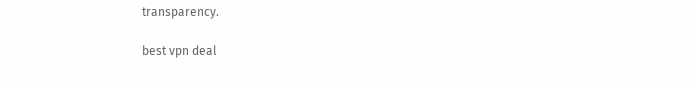transparency.

best vpn deal